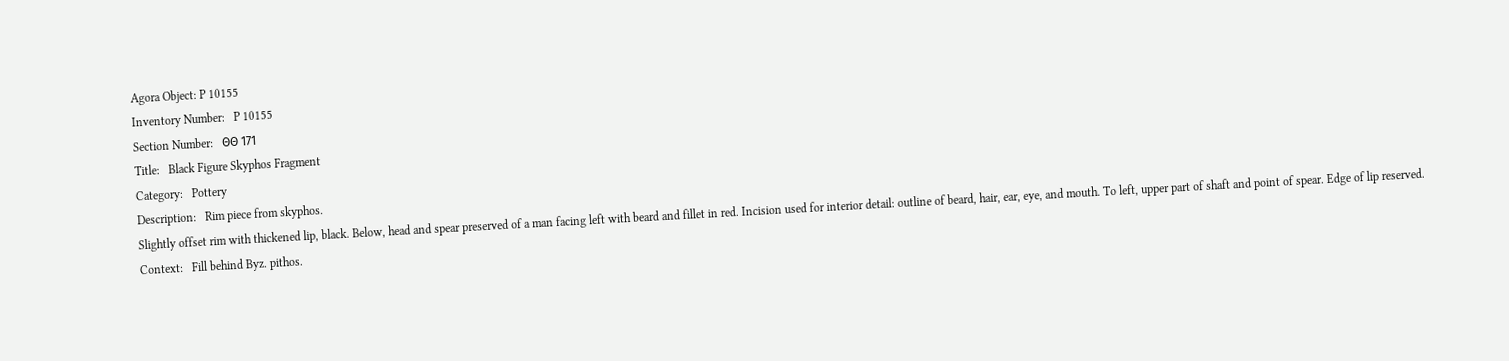Agora Object: P 10155
Inventory Number:   P 10155
Section Number:   ΘΘ 171
Title:   Black Figure Skyphos Fragment
Category:   Pottery
Description:   Rim piece from skyphos.
Slightly offset rim with thickened lip, black. Below, head and spear preserved of a man facing left with beard and fillet in red. Incision used for interior detail: outline of beard, hair, ear, eye, and mouth. To left, upper part of shaft and point of spear. Edge of lip reserved.
Context:   Fill behind Byz. pithos.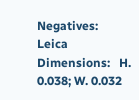Negatives:   Leica
Dimensions:   H. 0.038; W. 0.032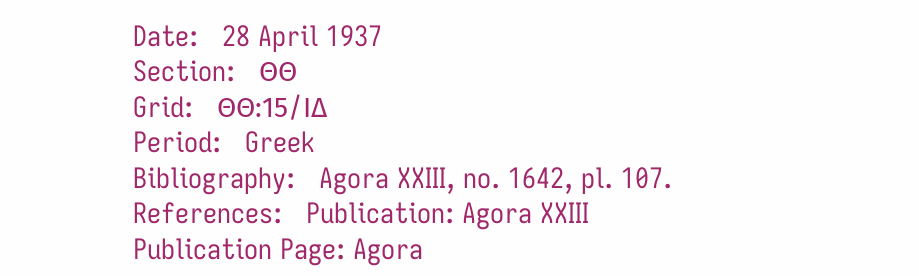Date:   28 April 1937
Section:   ΘΘ
Grid:   ΘΘ:15/ΙΔ
Period:   Greek
Bibliography:   Agora XXIII, no. 1642, pl. 107.
References:   Publication: Agora XXIII
Publication Page: Agora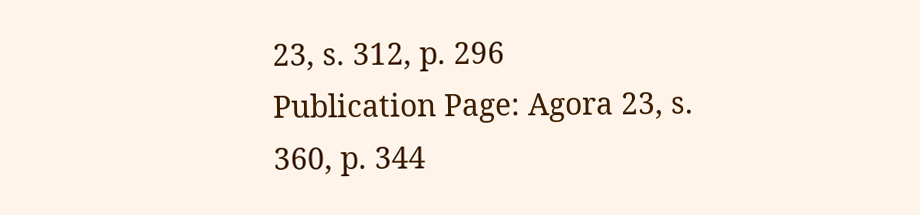23, s. 312, p. 296
Publication Page: Agora 23, s. 360, p. 344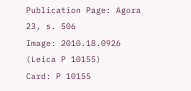Publication Page: Agora 23, s. 506
Image: 2010.18.0926 (Leica P 10155)
Card: P 10155